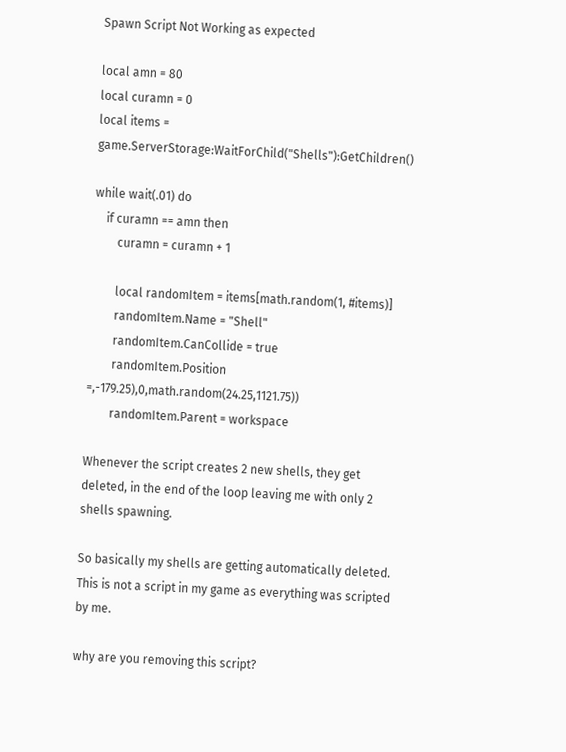Spawn Script Not Working as expected

local amn = 80
local curamn = 0
local items = game.ServerStorage:WaitForChild("Shells"):GetChildren()

while wait(.01) do
    if curamn == amn then
        curamn = curamn + 1

        local randomItem = items[math.random(1, #items)]
        randomItem.Name = "Shell"
        randomItem.CanCollide = true
        randomItem.Position =,-179.25),0,math.random(24.25,1121.75))
        randomItem.Parent = workspace

Whenever the script creates 2 new shells, they get deleted, in the end of the loop leaving me with only 2 shells spawning.

So basically my shells are getting automatically deleted. This is not a script in my game as everything was scripted by me.

why are you removing this script?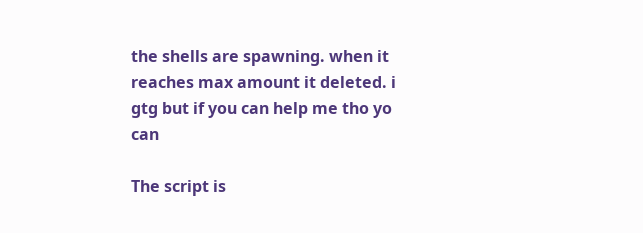the shells are spawning. when it reaches max amount it deleted. i gtg but if you can help me tho yo can

The script is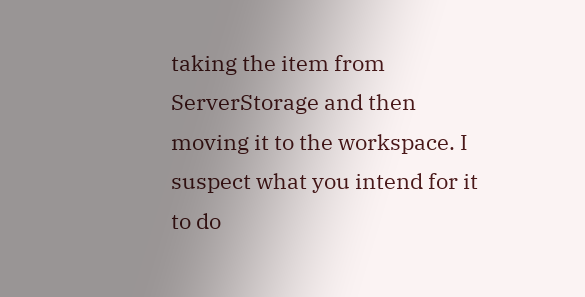taking the item from ServerStorage and then moving it to the workspace. I suspect what you intend for it to do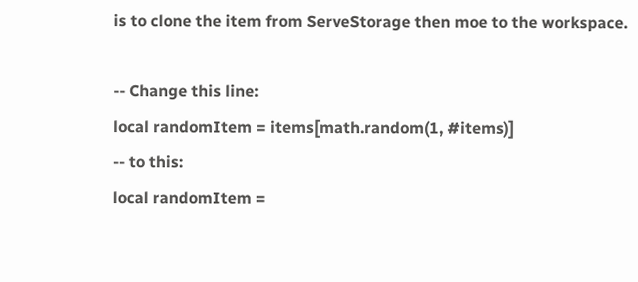is to clone the item from ServeStorage then moe to the workspace.

-- Change this line:
local randomItem = items[math.random(1, #items)]
-- to this:
local randomItem =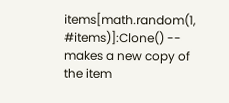items[math.random(1, #items)]:Clone() -- makes a new copy of the item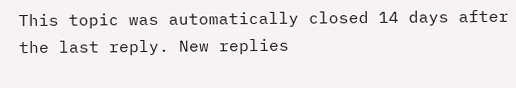This topic was automatically closed 14 days after the last reply. New replies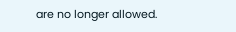are no longer allowed.